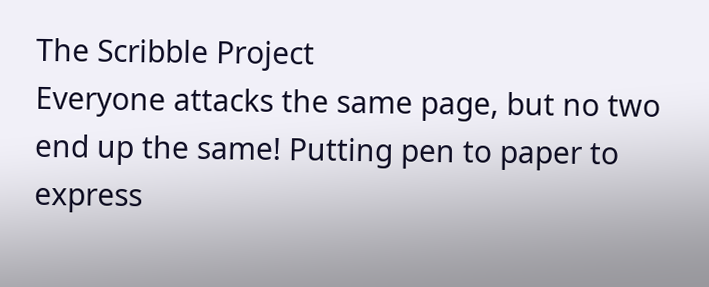The Scribble Project
Everyone attacks the same page, but no two end up the same! Putting pen to paper to express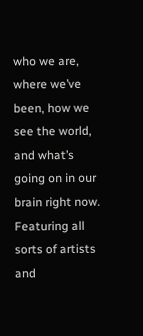who we are, where we’ve been, how we see the world, and what’s going on in our brain right now.
Featuring all sorts of artists and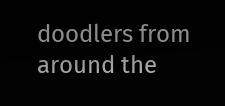doodlers from around the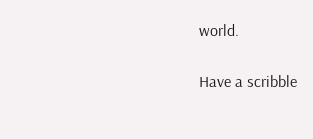world.

Have a scribble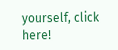yourself, click here!